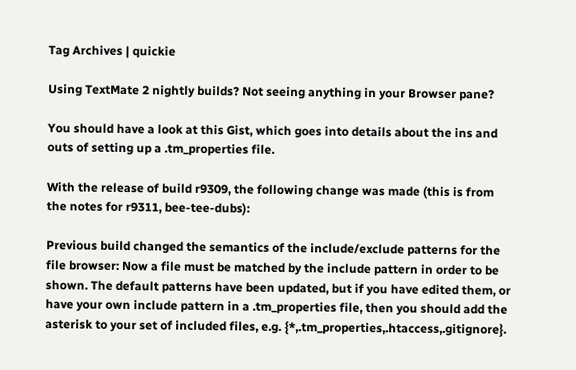Tag Archives | quickie

Using TextMate 2 nightly builds? Not seeing anything in your Browser pane?

You should have a look at this Gist, which goes into details about the ins and outs of setting up a .tm_properties file.

With the release of build r9309, the following change was made (this is from the notes for r9311, bee-tee-dubs):

Previous build changed the semantics of the include/exclude patterns for the file browser: Now a file must be matched by the include pattern in order to be shown. The default patterns have been updated, but if you have edited them, or have your own include pattern in a .tm_properties file, then you should add the asterisk to your set of included files, e.g. {*,.tm_properties,.htaccess,.gitignore}.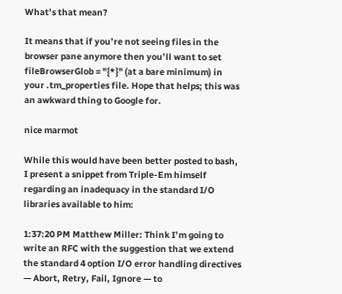What’s that mean?

It means that if you’re not seeing files in the browser pane anymore then you’ll want to set fileBrowserGlob = "{*}" (at a bare minimum) in your .tm_properties file. Hope that helps; this was an awkward thing to Google for.

nice marmot

While this would have been better posted to bash, I present a snippet from Triple-Em himself regarding an inadequacy in the standard I/O libraries available to him:

1:37:20 PM Matthew Miller: Think I’m going to write an RFC with the suggestion that we extend the standard 4 option I/O error handling directives — Abort, Retry, Fail, Ignore — to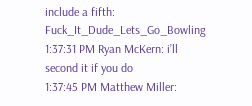include a fifth: Fuck_It_Dude_Lets_Go_Bowling
1:37:31 PM Ryan McKern: i’ll second it if you do
1:37:45 PM Matthew Miller: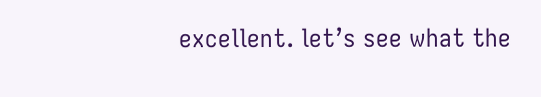excellent. let’s see what the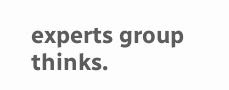experts group thinks.